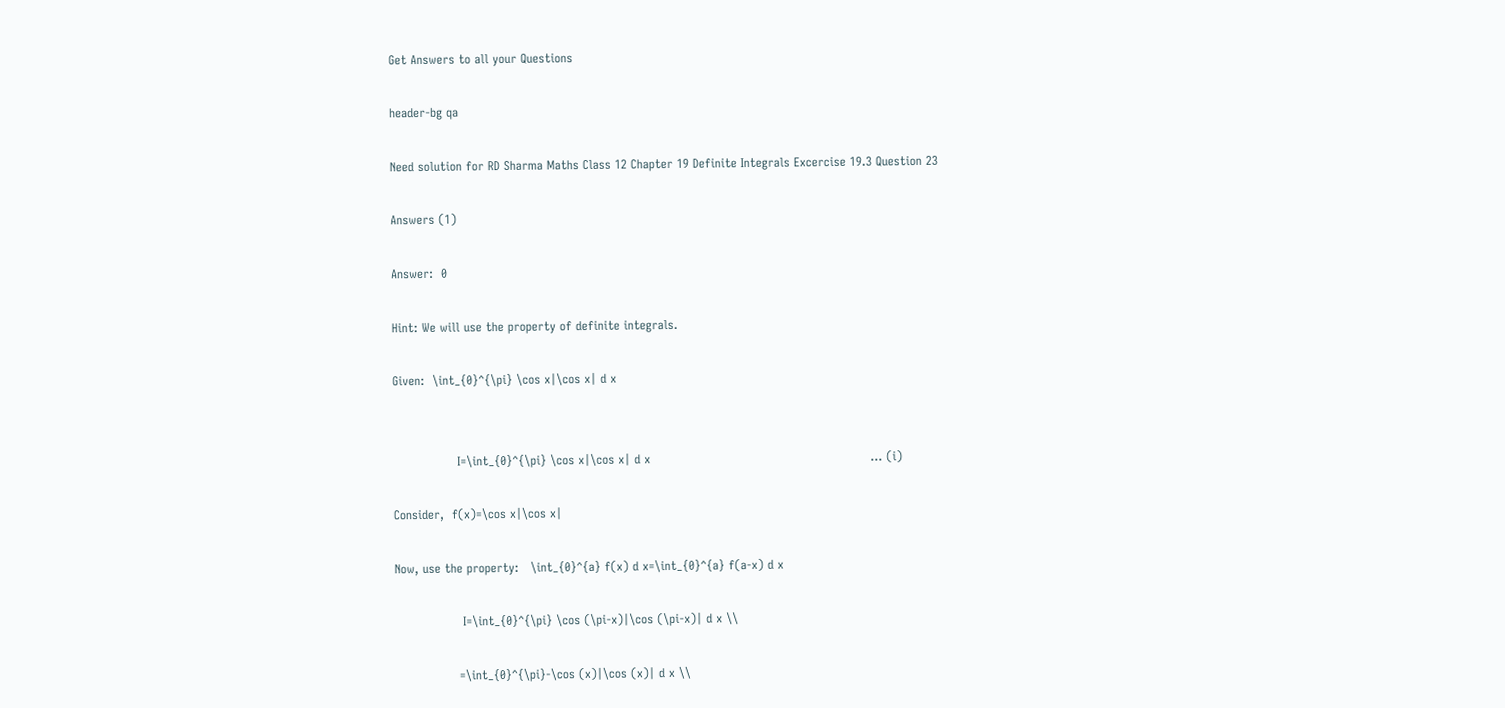Get Answers to all your Questions

header-bg qa

Need solution for RD Sharma Maths Class 12 Chapter 19 Definite Integrals Excercise 19.3 Question 23

Answers (1)

Answer:  0

Hint: We will use the property of definite integrals.

Given:  \int_{0}^{\pi} \cos x|\cos x| d x


                I=\int_{0}^{\pi} \cos x|\cos x| d x                                                       … (i)

Consider,  f(x)=\cos x|\cos x|

Now, use the property:   \int_{0}^{a} f(x) d x=\int_{0}^{a} f(a-x) d x

                 I=\int_{0}^{\pi} \cos (\pi-x)|\cos (\pi-x)| d x \\

                =\int_{0}^{\pi}-\cos (x)|\cos (x)| d x \\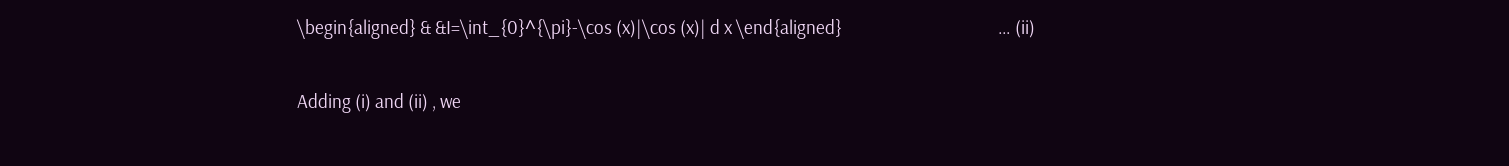\begin{aligned} & &I=\int_{0}^{\pi}-\cos (x)|\cos (x)| d x \end{aligned}                                       … (ii)

Adding (i) and (ii) , we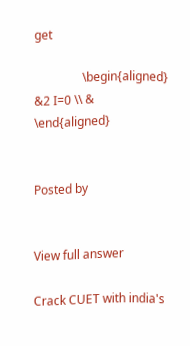get

                \begin{aligned} &2 I=0 \\ & \end{aligned}


Posted by


View full answer

Crack CUET with india's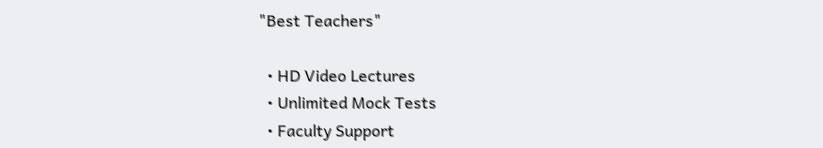"Best Teachers"

  • HD Video Lectures
  • Unlimited Mock Tests
  • Faculty Support